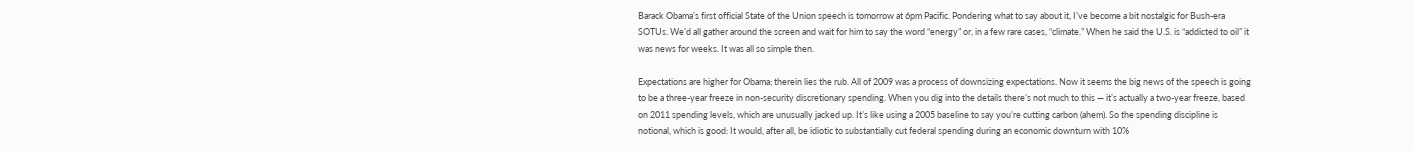Barack Obama’s first official State of the Union speech is tomorrow at 6pm Pacific. Pondering what to say about it, I’ve become a bit nostalgic for Bush-era SOTUs. We’d all gather around the screen and wait for him to say the word “energy” or, in a few rare cases, “climate.” When he said the U.S. is “addicted to oil” it was news for weeks. It was all so simple then.

Expectations are higher for Obama; therein lies the rub. All of 2009 was a process of downsizing expectations. Now it seems the big news of the speech is going to be a three-year freeze in non-security discretionary spending. When you dig into the details there’s not much to this — it’s actually a two-year freeze, based on 2011 spending levels, which are unusually jacked up. It’s like using a 2005 baseline to say you’re cutting carbon (ahem). So the spending discipline is notional, which is good: It would, after all, be idiotic to substantially cut federal spending during an economic downturn with 10%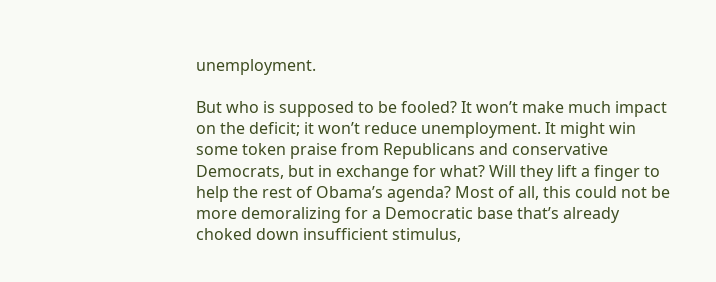unemployment.

But who is supposed to be fooled? It won’t make much impact on the deficit; it won’t reduce unemployment. It might win some token praise from Republicans and conservative Democrats, but in exchange for what? Will they lift a finger to help the rest of Obama’s agenda? Most of all, this could not be more demoralizing for a Democratic base that’s already choked down insufficient stimulus,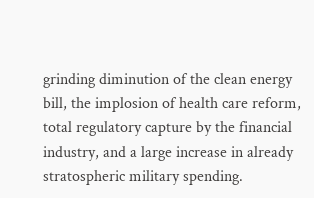grinding diminution of the clean energy bill, the implosion of health care reform, total regulatory capture by the financial industry, and a large increase in already stratospheric military spending.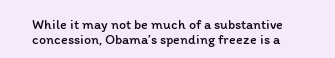While it may not be much of a substantive concession, Obama’s spending freeze is a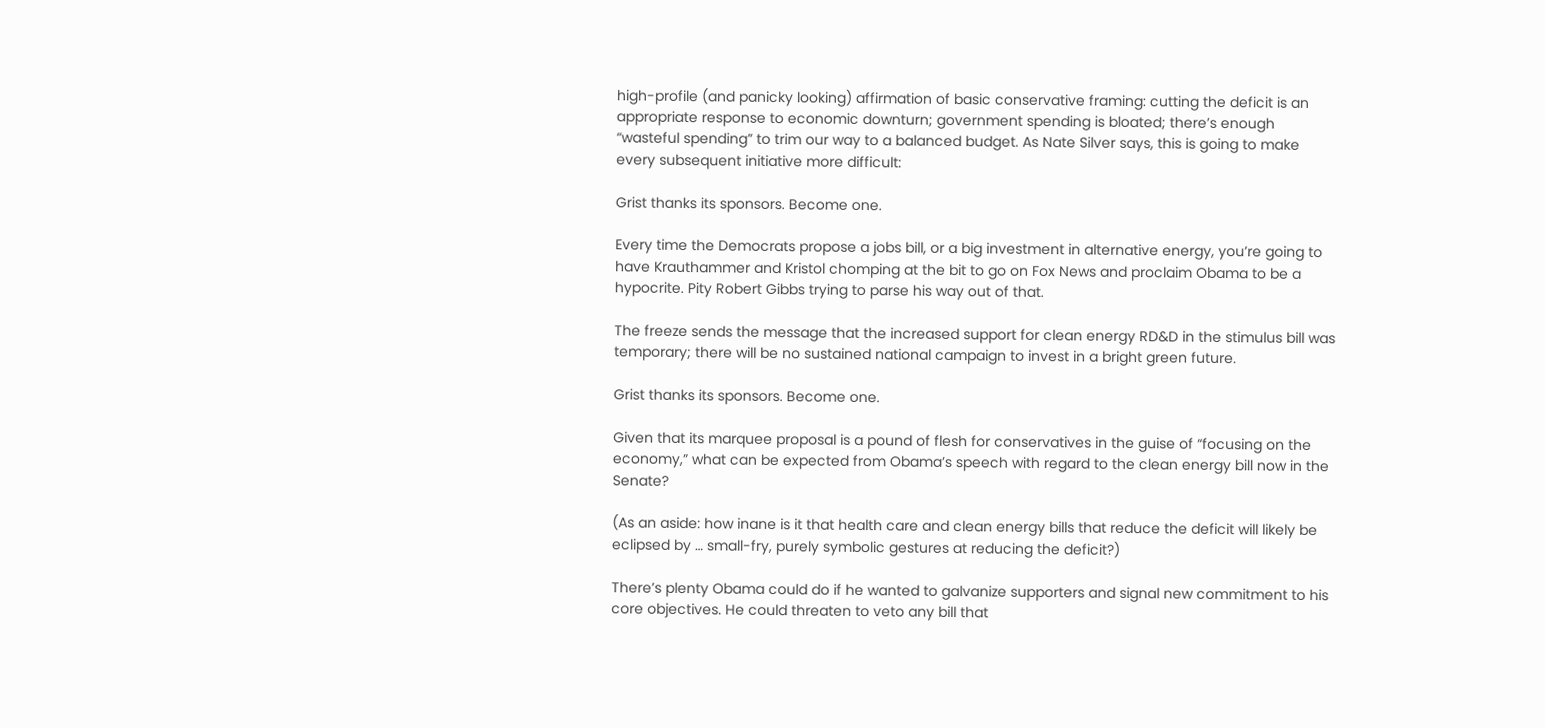high-profile (and panicky looking) affirmation of basic conservative framing: cutting the deficit is an appropriate response to economic downturn; government spending is bloated; there’s enough “wasteful spending” to trim our way to a balanced budget. As Nate Silver says, this is going to make every subsequent initiative more difficult:

Grist thanks its sponsors. Become one.

Every time the Democrats propose a jobs bill, or a big investment in alternative energy, you’re going to have Krauthammer and Kristol chomping at the bit to go on Fox News and proclaim Obama to be a hypocrite. Pity Robert Gibbs trying to parse his way out of that.

The freeze sends the message that the increased support for clean energy RD&D in the stimulus bill was temporary; there will be no sustained national campaign to invest in a bright green future.

Grist thanks its sponsors. Become one.

Given that its marquee proposal is a pound of flesh for conservatives in the guise of “focusing on the economy,” what can be expected from Obama’s speech with regard to the clean energy bill now in the Senate?

(As an aside: how inane is it that health care and clean energy bills that reduce the deficit will likely be eclipsed by … small-fry, purely symbolic gestures at reducing the deficit?)

There’s plenty Obama could do if he wanted to galvanize supporters and signal new commitment to his core objectives. He could threaten to veto any bill that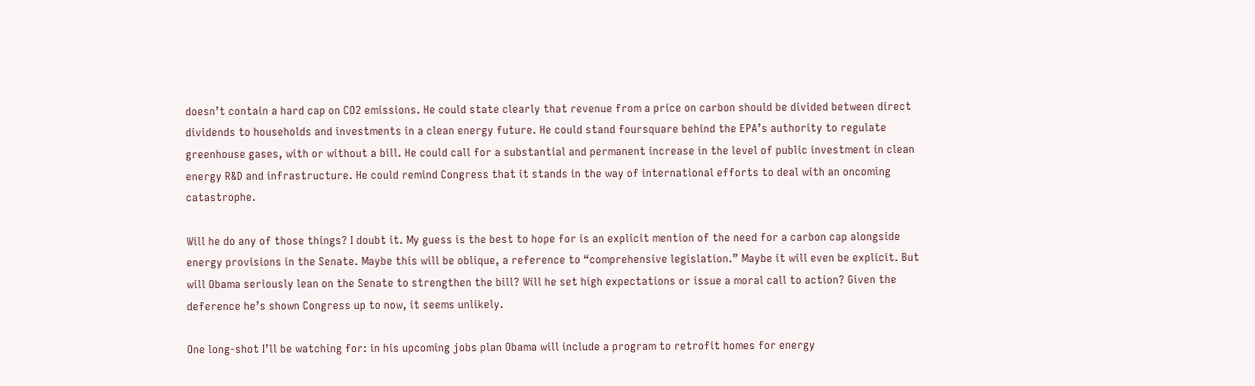doesn’t contain a hard cap on CO2 emissions. He could state clearly that revenue from a price on carbon should be divided between direct dividends to households and investments in a clean energy future. He could stand foursquare behind the EPA’s authority to regulate greenhouse gases, with or without a bill. He could call for a substantial and permanent increase in the level of public investment in clean energy R&D and infrastructure. He could remind Congress that it stands in the way of international efforts to deal with an oncoming catastrophe.

Will he do any of those things? I doubt it. My guess is the best to hope for is an explicit mention of the need for a carbon cap alongside energy provisions in the Senate. Maybe this will be oblique, a reference to “comprehensive legislation.” Maybe it will even be explicit. But will Obama seriously lean on the Senate to strengthen the bill? Will he set high expectations or issue a moral call to action? Given the deference he’s shown Congress up to now, it seems unlikely.

One long-shot I’ll be watching for: in his upcoming jobs plan Obama will include a program to retrofit homes for energy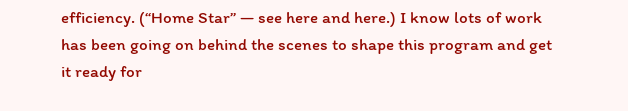efficiency. (“Home Star” — see here and here.) I know lots of work has been going on behind the scenes to shape this program and get it ready for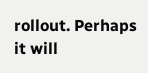rollout. Perhaps it will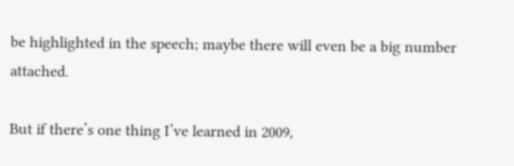be highlighted in the speech; maybe there will even be a big number attached.

But if there’s one thing I’ve learned in 2009,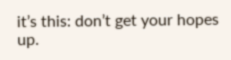it’s this: don’t get your hopes up.